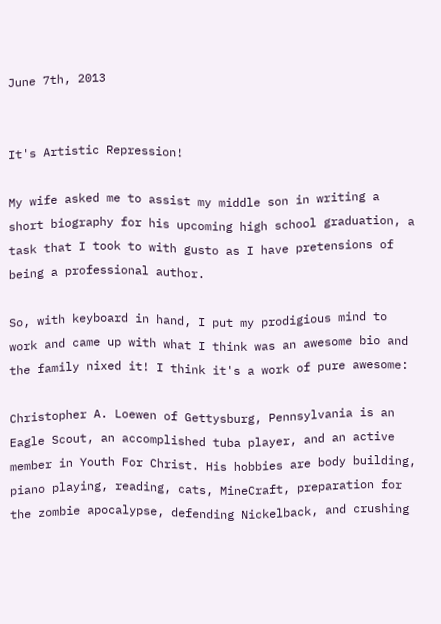June 7th, 2013


It's Artistic Repression!

My wife asked me to assist my middle son in writing a short biography for his upcoming high school graduation, a task that I took to with gusto as I have pretensions of being a professional author.

So, with keyboard in hand, I put my prodigious mind to work and came up with what I think was an awesome bio and the family nixed it! I think it's a work of pure awesome:

Christopher A. Loewen of Gettysburg, Pennsylvania is an Eagle Scout, an accomplished tuba player, and an active member in Youth For Christ. His hobbies are body building, piano playing, reading, cats, MineCraft, preparation for the zombie apocalypse, defending Nickelback, and crushing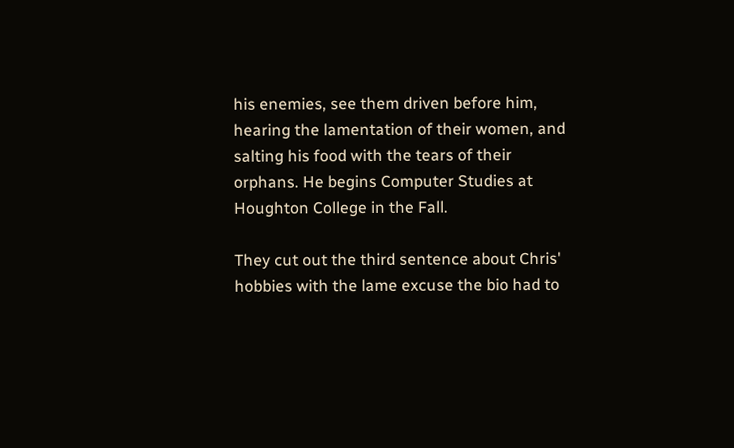his enemies, see them driven before him, hearing the lamentation of their women, and salting his food with the tears of their orphans. He begins Computer Studies at Houghton College in the Fall.

They cut out the third sentence about Chris' hobbies with the lame excuse the bio had to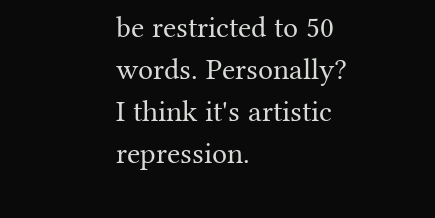be restricted to 50 words. Personally? I think it's artistic repression.